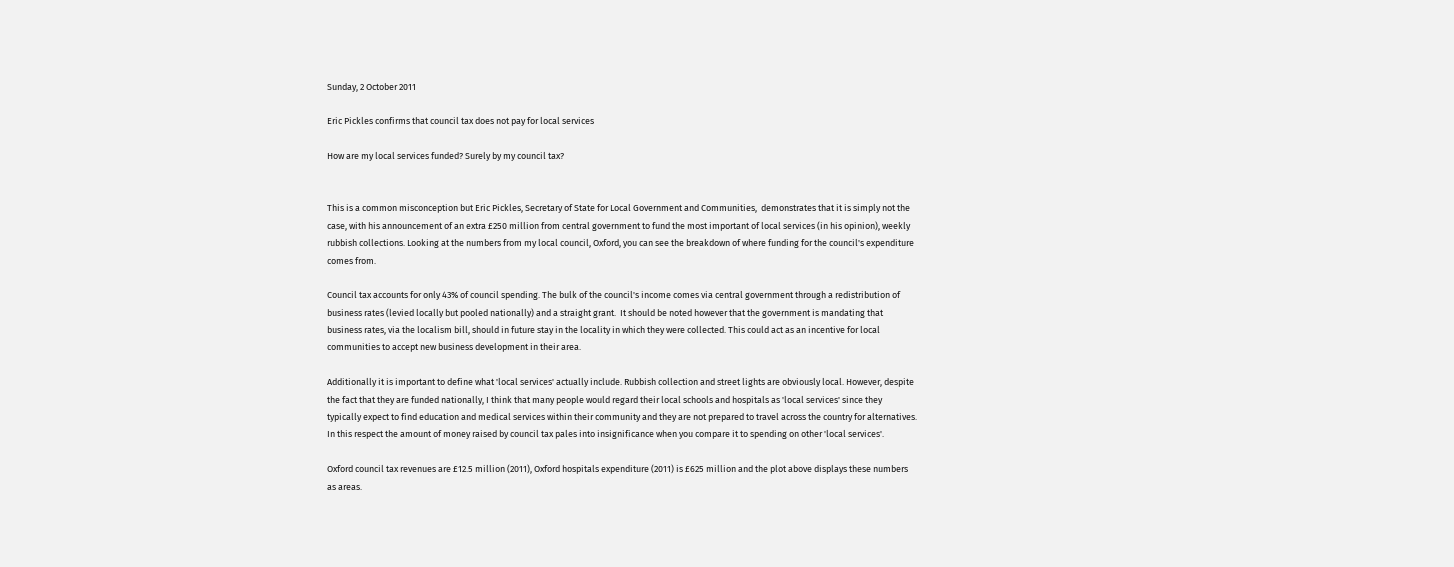Sunday, 2 October 2011

Eric Pickles confirms that council tax does not pay for local services

How are my local services funded? Surely by my council tax?


This is a common misconception but Eric Pickles, Secretary of State for Local Government and Communities,  demonstrates that it is simply not the case, with his announcement of an extra £250 million from central government to fund the most important of local services (in his opinion), weekly rubbish collections. Looking at the numbers from my local council, Oxford, you can see the breakdown of where funding for the council's expenditure comes from.

Council tax accounts for only 43% of council spending. The bulk of the council's income comes via central government through a redistribution of business rates (levied locally but pooled nationally) and a straight grant.  It should be noted however that the government is mandating that business rates, via the localism bill, should in future stay in the locality in which they were collected. This could act as an incentive for local communities to accept new business development in their area.

Additionally it is important to define what 'local services' actually include. Rubbish collection and street lights are obviously local. However, despite the fact that they are funded nationally, I think that many people would regard their local schools and hospitals as 'local services' since they typically expect to find education and medical services within their community and they are not prepared to travel across the country for alternatives. In this respect the amount of money raised by council tax pales into insignificance when you compare it to spending on other 'local services'.

Oxford council tax revenues are £12.5 million (2011), Oxford hospitals expenditure (2011) is £625 million and the plot above displays these numbers as areas.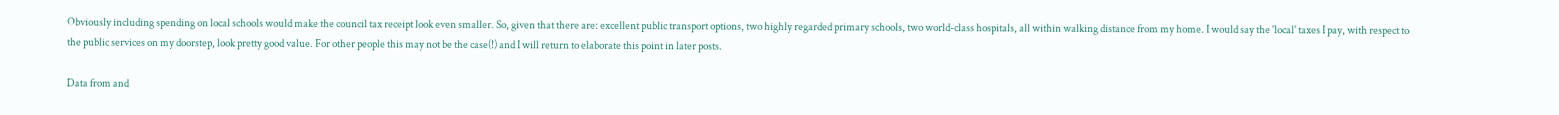Obviously including spending on local schools would make the council tax receipt look even smaller. So, given that there are: excellent public transport options, two highly regarded primary schools, two world-class hospitals, all within walking distance from my home. I would say the 'local' taxes I pay, with respect to the public services on my doorstep, look pretty good value. For other people this may not be the case(!) and I will return to elaborate this point in later posts.

Data from and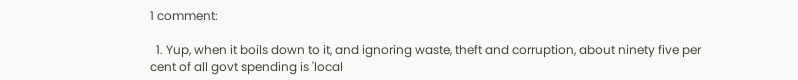1 comment:

  1. Yup, when it boils down to it, and ignoring waste, theft and corruption, about ninety five per cent of all govt spending is 'local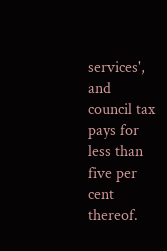services', and council tax pays for less than five per cent thereof.